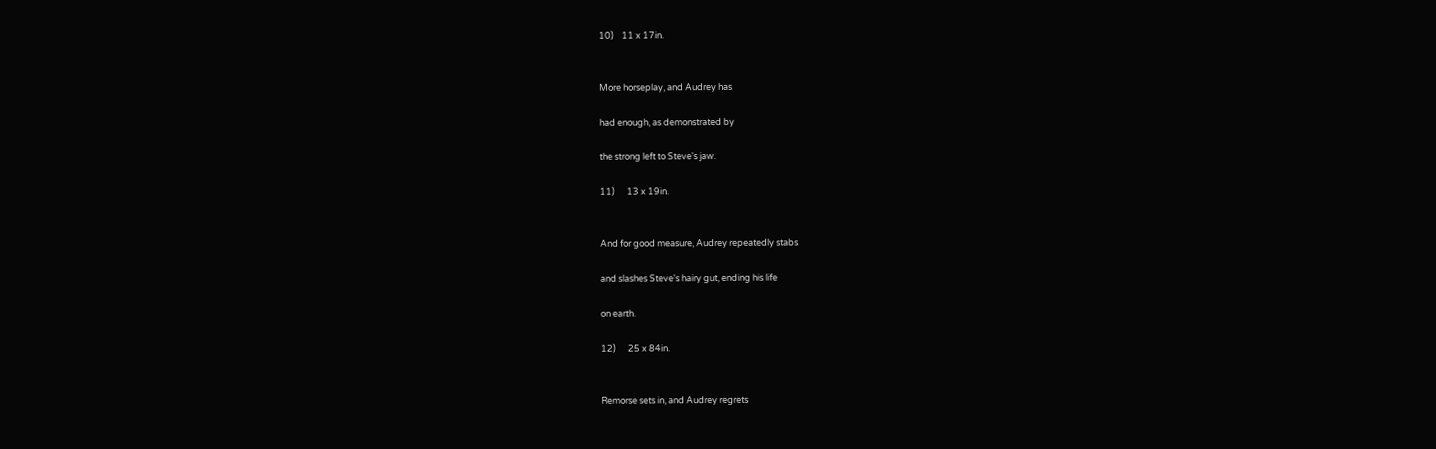10)    11 x 17in.


More horseplay, and Audrey has

had enough, as demonstrated by

the strong left to Steve's jaw.

11)      13 x 19in.


And for good measure, Audrey repeatedly stabs

and slashes Steve's hairy gut, ending his life

on earth.

12)      25 x 84in.


Remorse sets in, and Audrey regrets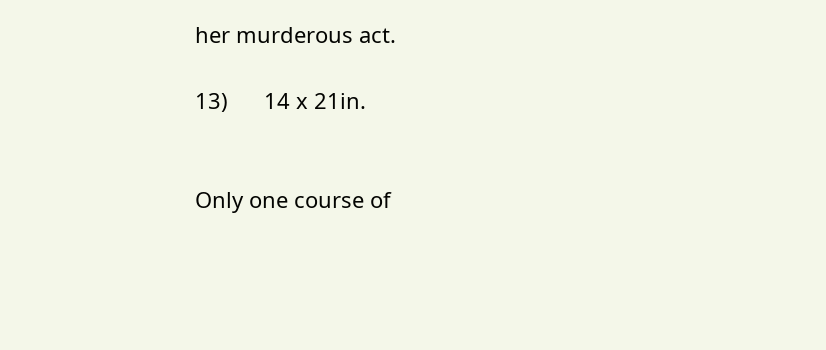her murderous act.

13)      14 x 21in.


Only one course of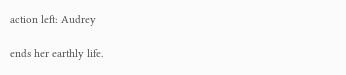action left: Audrey

ends her earthly life.